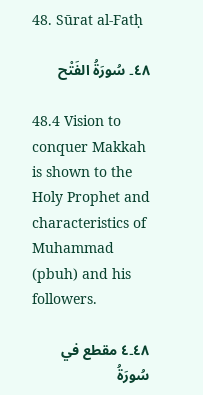48. Sūrat al-Fatḥ

٤٨۔ سُورَةُ الفَتْح

48.4 Vision to conquer Makkah is shown to the Holy Prophet and characteristics of Muhammad (pbuh) and his followers.

٤٨۔٤ مقطع في سُورَةُ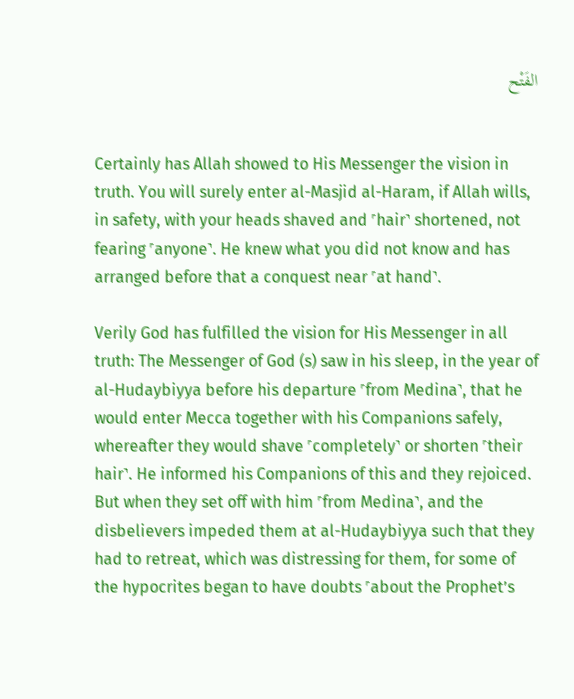الفَتْح


Certainly has Allah showed to His Messenger the vision in truth. You will surely enter al-Masjid al-Haram, if Allah wills, in safety, with your heads shaved and ˹hair˺ shortened, not fearing ˹anyone˺. He knew what you did not know and has arranged before that a conquest near ˹at hand˺.

Verily God has fulfilled the vision for His Messenger in all truth: The Messenger of God (s) saw in his sleep, in the year of al-Hudaybiyya before his departure ˹from Medina˺, that he would enter Mecca together with his Companions safely, whereafter they would shave ˹completely˺ or shorten ˹their hair˺. He informed his Companions of this and they rejoiced. But when they set off with him ˹from Medina˺, and the disbelievers impeded them at al-Hudaybiyya such that they had to retreat, which was distressing for them, for some of the hypocrites began to have doubts ˹about the Prophet’s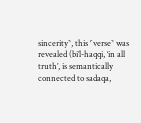sincerity˺, this ˹verse˺ was revealed (bi’l-haqqi, ‘in all truth’, is semantically connected to sadaqa,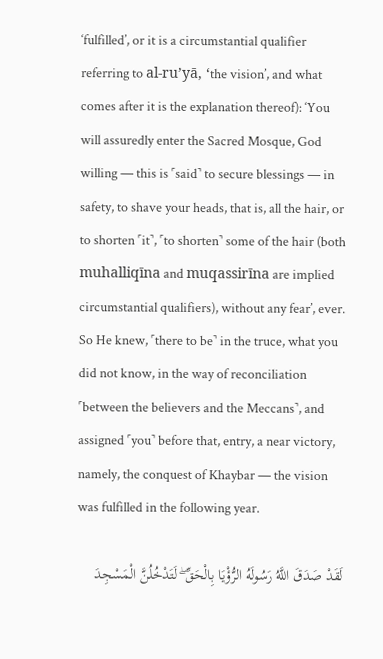‘fulfilled’, or it is a circumstantial qualifier referring to al-ru’yā, ‘the vision’, and what comes after it is the explanation thereof): ‘You will assuredly enter the Sacred Mosque, God willing — this is ˹said˺ to secure blessings — in safety, to shave your heads, that is, all the hair, or to shorten ˹it˺, ˹to shorten˺ some of the hair (both muhalliqīna and muqassirīna are implied circumstantial qualifiers), without any fear’, ever. So He knew, ˹there to be˺ in the truce, what you did not know, in the way of reconciliation ˹between the believers and the Meccans˺, and assigned ˹you˺ before that, entry, a near victory, namely, the conquest of Khaybar — the vision was fulfilled in the following year.

لَقَدْ صَدَقَ اللَّهُ رَسُولَهُ الرُّؤْيَا بِالْحَقِّ ۖ لَتَدْخُلُنَّ الْمَسْجِدَ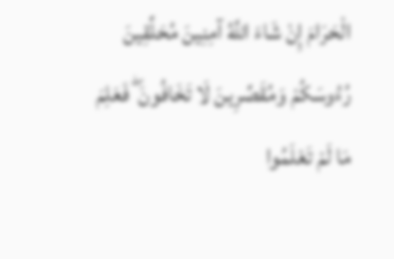الْحَرَامَ إِنْ شَاءَ اللَّهُ آمِنِينَ مُحَلِّقِينَ رُءُوسَكُمْ وَمُقَصِّرِينَ لَا تَخَافُونَ ۖ فَعَلِمَ مَا لَمْ تَعْلَمُوا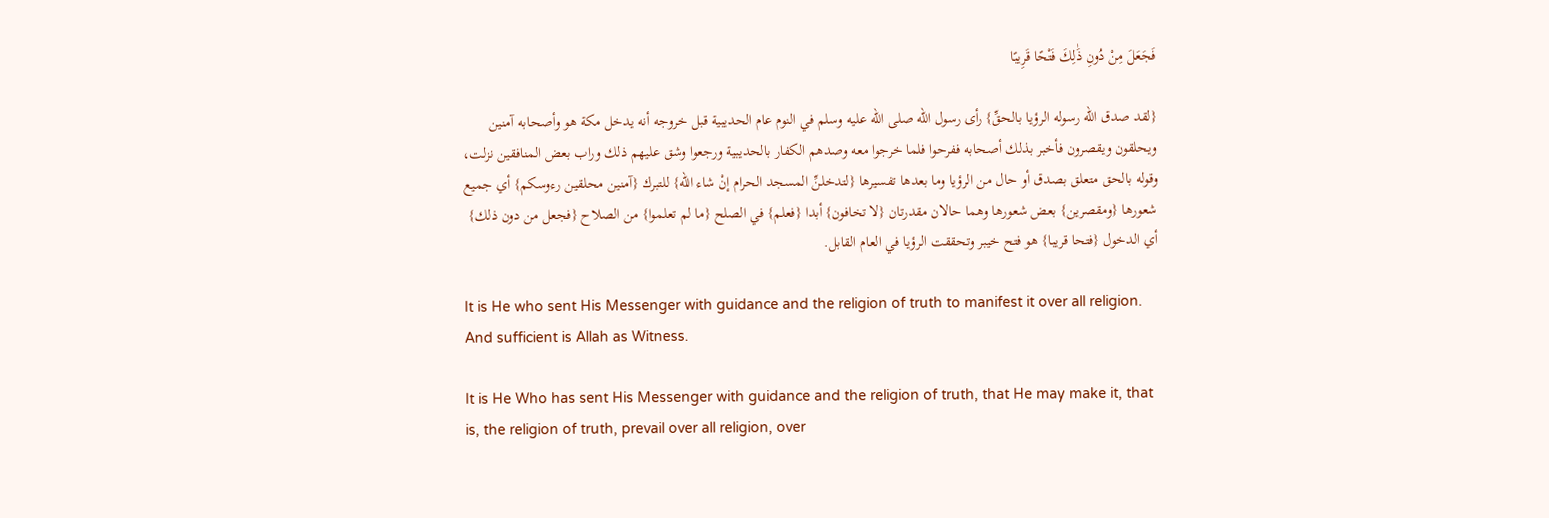فَجَعَلَ مِنْ دُونِ ذَٰلِكَ فَتْحًا قَرِيبًا

{لقد صدق الله رسوله الرؤيا بالحقِّ} رأى رسول الله صلى الله عليه وسلم في النوم عام الحديبية قبل خروجه أنه يدخل مكة هو وأصحابه آمنين ويحلقون ويقصرون فأخبر بذلك أصحابه ففرحوا فلما خرجوا معه وصدهم الكفار بالحديبية ورجعوا وشق عليهم ذلك وراب بعض المنافقين نزلت، وقوله بالحق متعلق بصدق أو حال من الرؤيا وما بعدها تفسيرها {لتدخلنِّ المسجد الحرام إنْ شاء الله} للتبرك {آمنين محلقين رءوسكم} أي جميع شعورها {ومقصرين} بعض شعورها وهما حالان مقدرتان {لا تخافون} أبدا {فعلم} في الصلح {ما لم تعلموا} من الصلاح {فجعل من دون ذلك} أي الدخول {فتحا قريبا} هو فتح خيبر وتحققت الرؤيا في العام القابل.

It is He who sent His Messenger with guidance and the religion of truth to manifest it over all religion. And sufficient is Allah as Witness.

It is He Who has sent His Messenger with guidance and the religion of truth, that He may make it, that is, the religion of truth, prevail over all religion, over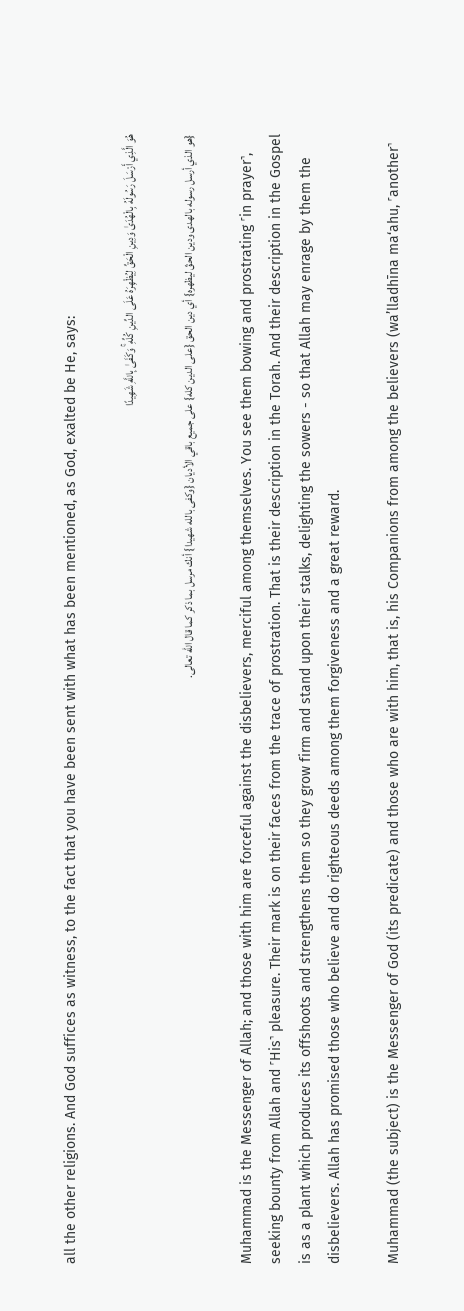all the other religions. And God suffices as witness, to the fact that you have been sent with what has been mentioned, as God, exalted be He, says:

هُوَ الَّذِي أَرْسَلَ رَسُولَهُ بِالْهُدَىٰ وَدِينِ الْحَقِّ لِيُظْهِرَهُ عَلَى الدِّينِ كُلِّهِ ۚ وَكَفَىٰ بِاللَّهِ شَهِيدًا

{هو الذي أرسل رسوله بالهدى ودين الحقّ ليظهره} أي دين الحق {على الدين كله} على جميع باقي الأديان {وكفى بالله شهيدا} أنك مرسل بما ذكر كما قال الله تعالى.

Muhammad is the Messenger of Allah; and those with him are forceful against the disbelievers, merciful among themselves. You see them bowing and prostrating ˹in prayer˺, seeking bounty from Allah and ˹His˺ pleasure. Their mark is on their faces from the trace of prostration. That is their description in the Torah. And their description in the Gospel is as a plant which produces its offshoots and strengthens them so they grow firm and stand upon their stalks, delighting the sowers - so that Allah may enrage by them the disbelievers. Allah has promised those who believe and do righteous deeds among them forgiveness and a great reward.

Muhammad (the subject) is the Messenger of God (its predicate) and those who are with him, that is, his Companions from among the believers (wa’lladhīna ma‘ahu, ˹another˺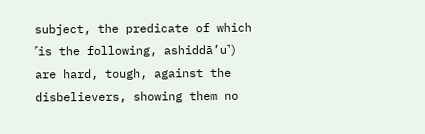subject, the predicate of which ˹is the following, ashiddā’u˺) are hard, tough, against the disbelievers, showing them no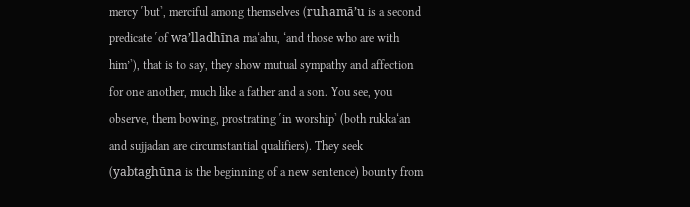mercy ˹but˺, merciful among themselves (ruhamā’u is a second predicate ˹of wa’lladhīna ma‘ahu, ‘and those who are with him’˺), that is to say, they show mutual sympathy and affection for one another, much like a father and a son. You see, you observe, them bowing, prostrating ˹in worship˺ (both rukka‘an and sujjadan are circumstantial qualifiers). They seek (yabtaghūna is the beginning of a new sentence) bounty from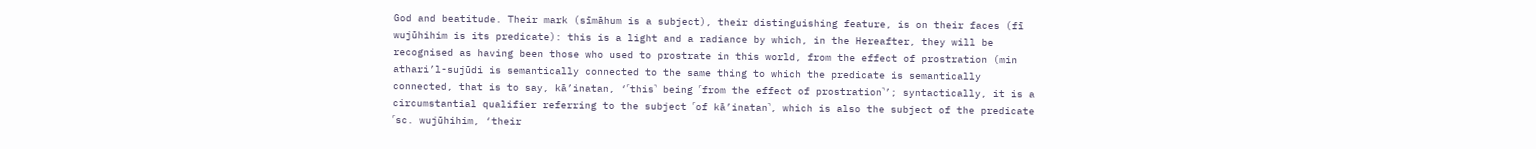God and beatitude. Their mark (sīmāhum is a subject), their distinguishing feature, is on their faces (fī wujūhihim is its predicate): this is a light and a radiance by which, in the Hereafter, they will be recognised as having been those who used to prostrate in this world, from the effect of prostration (min athari’l-sujūdi is semantically connected to the same thing to which the predicate is semantically connected, that is to say, kā’inatan, ‘˹this˺ being ˹from the effect of prostration˺’; syntactically, it is a circumstantial qualifier referring to the subject ˹of kā’inatan˺, which is also the subject of the predicate ˹sc. wujūhihim, ‘their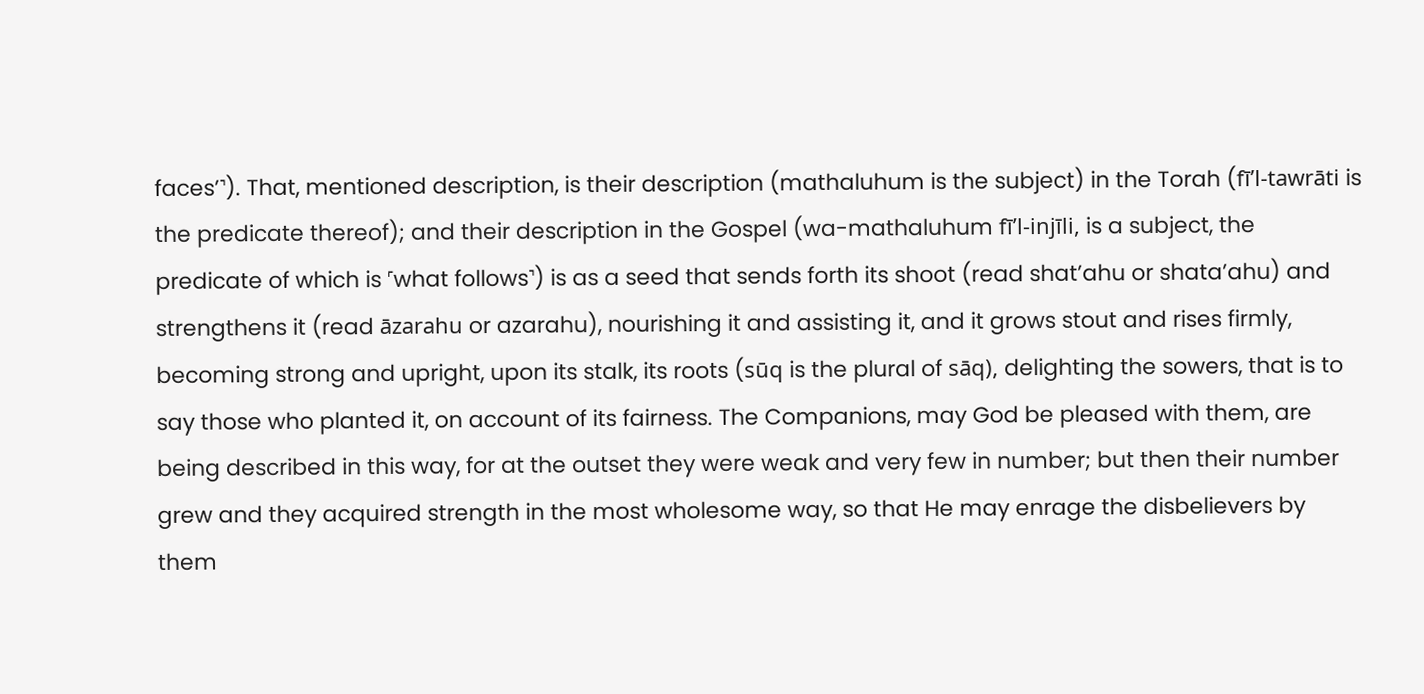faces’˺). That, mentioned description, is their description (mathaluhum is the subject) in the Torah (fī’l-tawrāti is the predicate thereof); and their description in the Gospel (wa-mathaluhum fī’l-injīli, is a subject, the predicate of which is ˹what follows˺) is as a seed that sends forth its shoot (read shat’ahu or shata’ahu) and strengthens it (read āzarahu or azarahu), nourishing it and assisting it, and it grows stout and rises firmly, becoming strong and upright, upon its stalk, its roots (sūq is the plural of sāq), delighting the sowers, that is to say those who planted it, on account of its fairness. The Companions, may God be pleased with them, are being described in this way, for at the outset they were weak and very few in number; but then their number grew and they acquired strength in the most wholesome way, so that He may enrage the disbelievers by them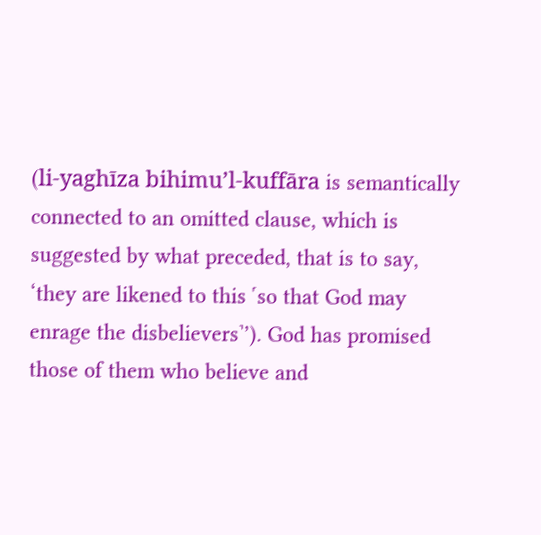(li-yaghīza bihimu’l-kuffāra is semantically connected to an omitted clause, which is suggested by what preceded, that is to say, ‘they are likened to this ˹so that God may enrage the disbelievers˺’). God has promised those of them who believe and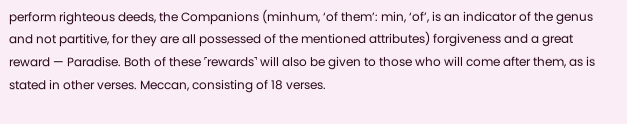perform righteous deeds, the Companions (minhum, ‘of them’: min, ‘of’, is an indicator of the genus and not partitive, for they are all possessed of the mentioned attributes) forgiveness and a great reward — Paradise. Both of these ˹rewards˺ will also be given to those who will come after them, as is stated in other verses. Meccan, consisting of 18 verses.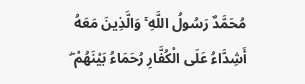مُحَمَّدٌ رَسُولُ اللَّهِ ۚ وَالَّذِينَ مَعَهُ أَشِدَّاءُ عَلَى الْكُفَّارِ رُحَمَاءُ بَيْنَهُمْ ۖ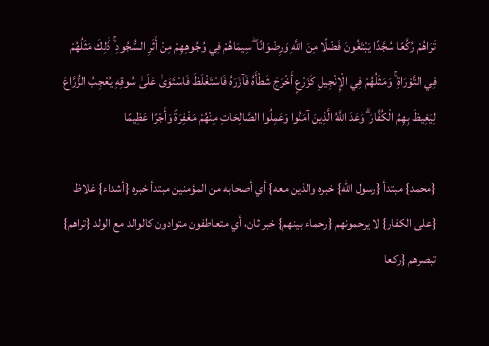تَرَاهُمْ رُكَّعًا سُجَّدًا يَبْتَغُونَ فَضْلًا مِنَ اللَّهِ وَرِضْوَانًا ۖ سِيمَاهُمْ فِي وُجُوهِهِمْ مِنْ أَثَرِ السُّجُودِ ۚ ذَٰلِكَ مَثَلُهُمْ فِي التَّوْرَاةِ ۚ وَمَثَلُهُمْ فِي الْإِنْجِيلِ كَزَرْعٍ أَخْرَجَ شَطْأَهُ فَآزَرَهُ فَاسْتَغْلَظَ فَاسْتَوَىٰ عَلَىٰ سُوقِهِ يُعْجِبُ الزُّرَّاعَ لِيَغِيظَ بِهِمُ الْكُفَّارَ ۗ وَعَدَ اللَّهُ الَّذِينَ آمَنُوا وَعَمِلُوا الصَّالِحَاتِ مِنْهُمْ مَغْفِرَةً وَأَجْرًا عَظِيمًا

{محمد} مبتدأ {رسول الله} خبره والذين معه} أي أصحابه من المؤمنين مبتدأ خبره {أشداء} غلاظ {على الكفار} لا يرحمونهم {رحماء بينهم} خبر ثان، أي متعاطفون متوادون كالوالد مع الولد {تراهم} تبصرهم {ركعا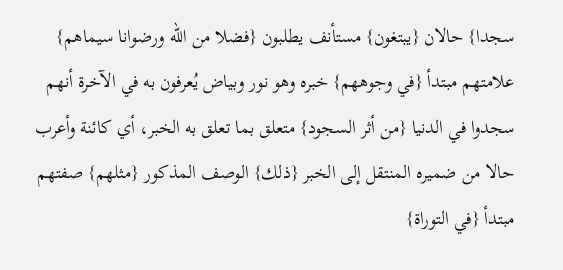سجدا} حالان {يبتغون} مستأنف يطلبون {فضلا من الله ورضوانا سيماهم} علامتهم مبتدأ {في وجوههم} خبره وهو نور وبياض يُعرفون به في الآخرة أنهم سجدوا في الدنيا {من أثر السجود} متعلق بما تعلق به الخبر، أي كائنة وأعرب حالا من ضميره المنتقل إلى الخبر {ذلك} الوصف المذكور {مثلهم} صفتهم مبتدأ {في التوراة}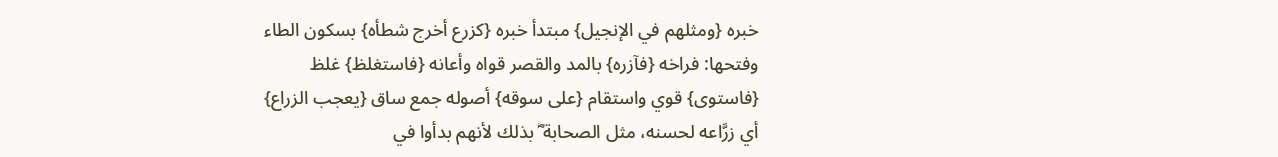خبره {ومثلهم في الإنجيل} مبتدأ خبره {كزرع أخرج شطأه} بسكون الطاء وفتحها: فراخه {فآزره} بالمد والقصر قواه وأعانه {فاستغلظ} غلظ {فاستوى} قوي واستقام {على سوقه} أصوله جمع ساق {يعجب الزراع} أي زرَّاعه لحسنه، مثل الصحابة ؓ بذلك لأنهم بدأوا في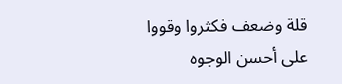قلة وضعف فكثروا وقووا على أحسن الوجوه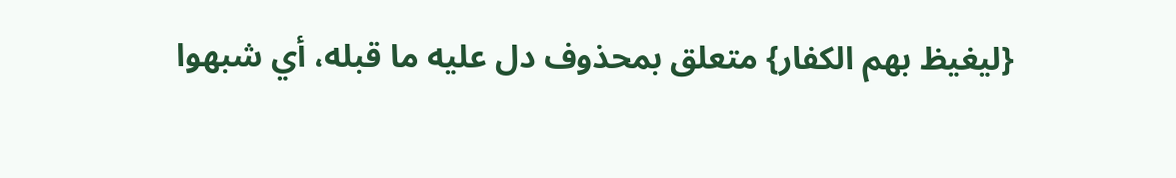{ليغيظ بهم الكفار} متعلق بمحذوف دل عليه ما قبله، أي شبهوا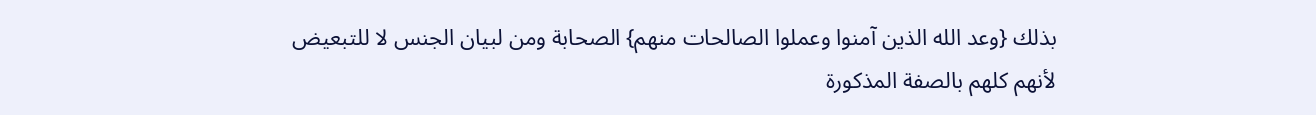بذلك {وعد الله الذين آمنوا وعملوا الصالحات منهم} الصحابة ومن لبيان الجنس لا للتبعيض لأنهم كلهم بالصفة المذكورة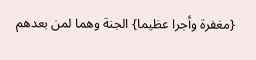{مغفرة وأجرا عظيما} الجنة وهما لمن بعدهم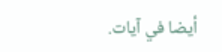أيضا في آيات.